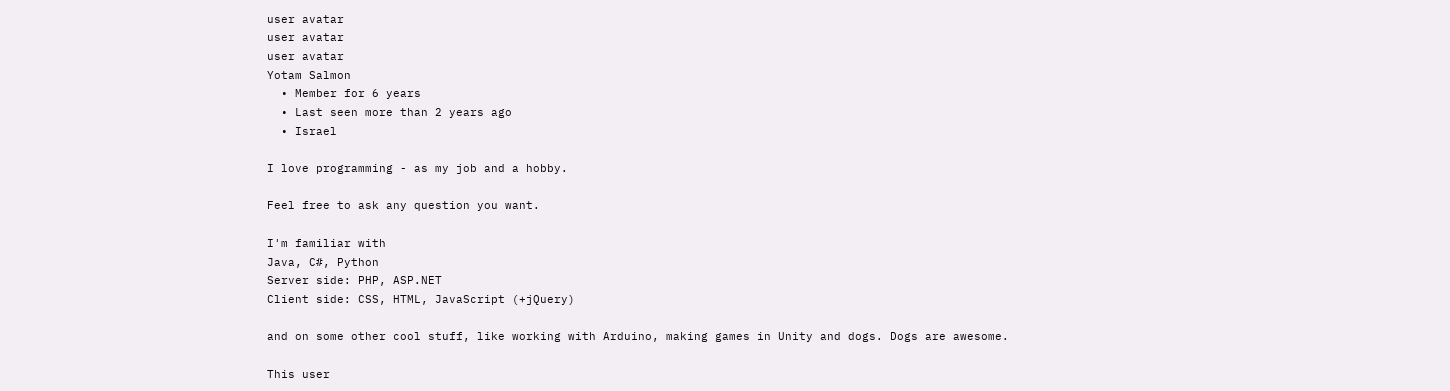user avatar
user avatar
user avatar
Yotam Salmon
  • Member for 6 years
  • Last seen more than 2 years ago
  • Israel

I love programming - as my job and a hobby.

Feel free to ask any question you want.

I'm familiar with
Java, C#, Python
Server side: PHP, ASP.NET
Client side: CSS, HTML, JavaScript (+jQuery)

and on some other cool stuff, like working with Arduino, making games in Unity and dogs. Dogs are awesome.

This user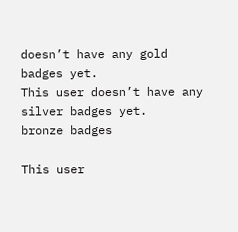doesn’t have any gold badges yet.
This user doesn’t have any silver badges yet.
bronze badges

This user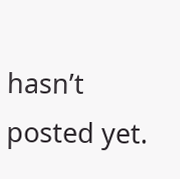hasn’t posted yet.